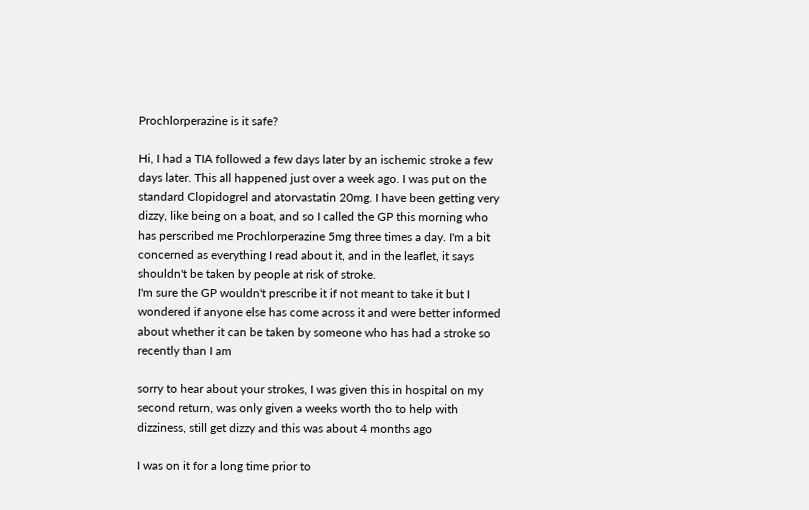Prochlorperazine is it safe?

Hi, I had a TIA followed a few days later by an ischemic stroke a few days later. This all happened just over a week ago. I was put on the standard Clopidogrel and atorvastatin 20mg. I have been getting very dizzy, like being on a boat, and so I called the GP this morning who has perscribed me Prochlorperazine 5mg three times a day. I'm a bit concerned as everything I read about it, and in the leaflet, it says shouldn't be taken by people at risk of stroke.
I'm sure the GP wouldn't prescribe it if not meant to take it but I wondered if anyone else has come across it and were better informed about whether it can be taken by someone who has had a stroke so recently than I am

sorry to hear about your strokes, I was given this in hospital on my second return, was only given a weeks worth tho to help with dizziness, still get dizzy and this was about 4 months ago

I was on it for a long time prior to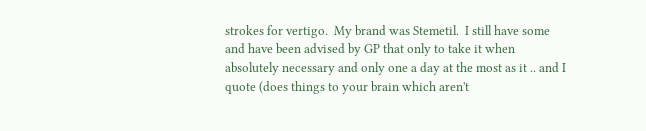strokes for vertigo.  My brand was Stemetil.  I still have some and have been advised by GP that only to take it when absolutely necessary and only one a day at the most as it .. and I quote (does things to your brain which aren't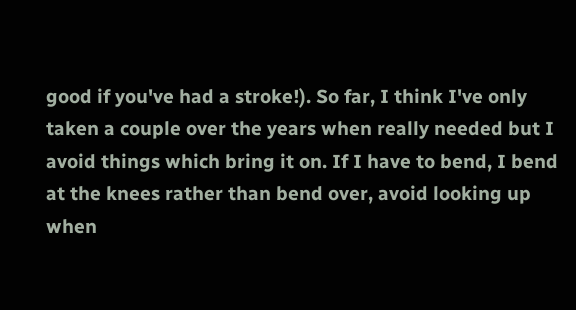good if you've had a stroke!). So far, I think I've only taken a couple over the years when really needed but I avoid things which bring it on. If I have to bend, I bend at the knees rather than bend over, avoid looking up when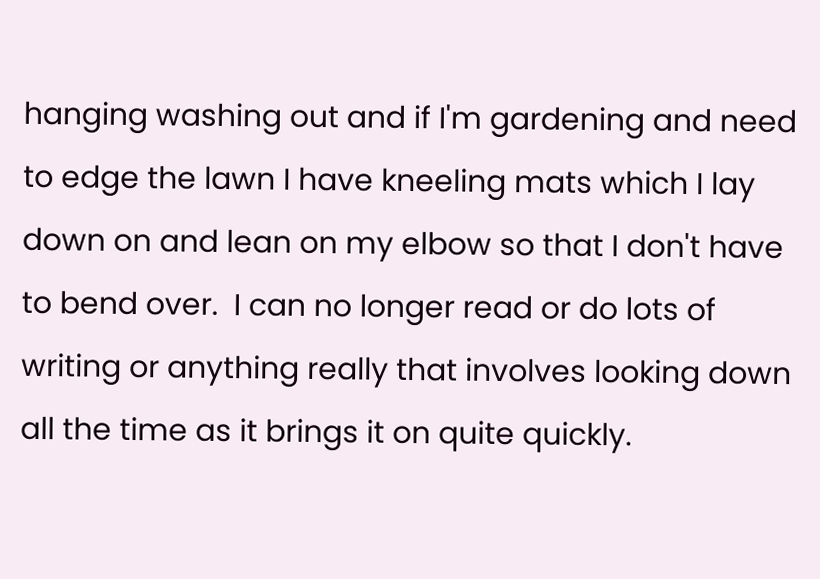hanging washing out and if I'm gardening and need to edge the lawn I have kneeling mats which I lay down on and lean on my elbow so that I don't have to bend over.  I can no longer read or do lots of writing or anything really that involves looking down all the time as it brings it on quite quickly.